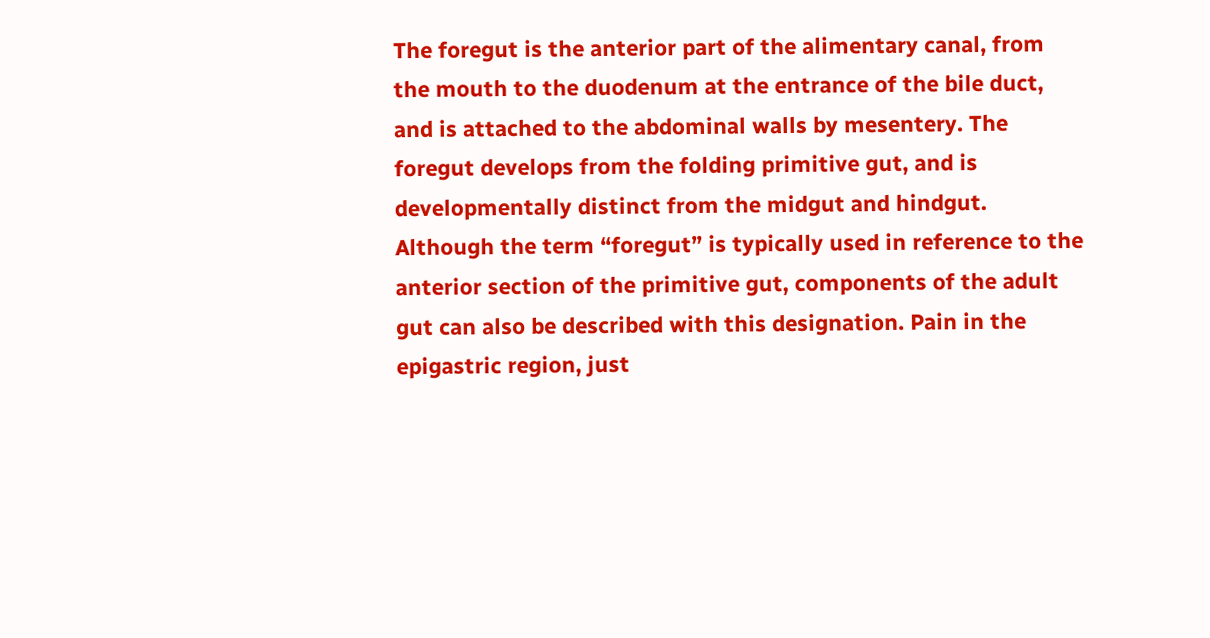The foregut is the anterior part of the alimentary canal, from the mouth to the duodenum at the entrance of the bile duct, and is attached to the abdominal walls by mesentery. The foregut develops from the folding primitive gut, and is developmentally distinct from the midgut and hindgut. Although the term “foregut” is typically used in reference to the anterior section of the primitive gut, components of the adult gut can also be described with this designation. Pain in the epigastric region, just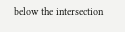below the intersection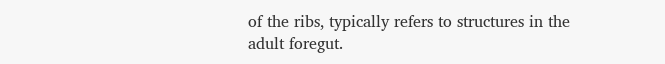of the ribs, typically refers to structures in the adult foregut.